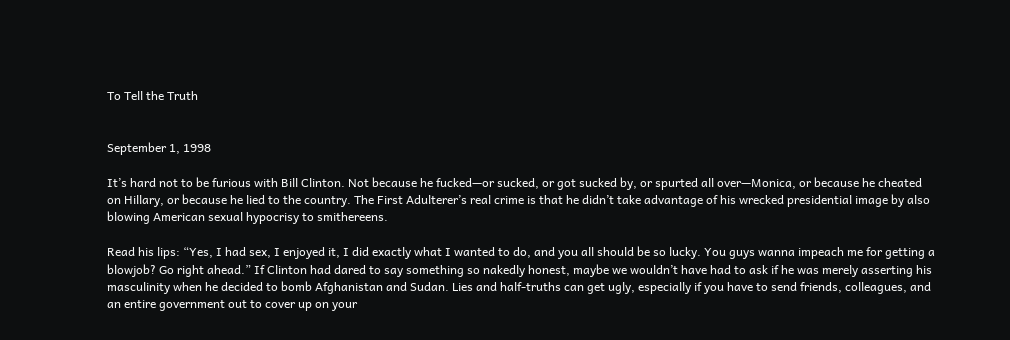To Tell the Truth


September 1, 1998

It’s hard not to be furious with Bill Clinton. Not because he fucked—or sucked, or got sucked by, or spurted all over—Monica, or because he cheated on Hillary, or because he lied to the country. The First Adulterer’s real crime is that he didn’t take advantage of his wrecked presidential image by also blowing American sexual hypocrisy to smithereens.

Read his lips: “Yes, I had sex, I enjoyed it, I did exactly what I wanted to do, and you all should be so lucky. You guys wanna impeach me for getting a blowjob? Go right ahead.” If Clinton had dared to say something so nakedly honest, maybe we wouldn’t have had to ask if he was merely asserting his masculinity when he decided to bomb Afghanistan and Sudan. Lies and half-truths can get ugly, especially if you have to send friends, colleagues, and an entire government out to cover up on your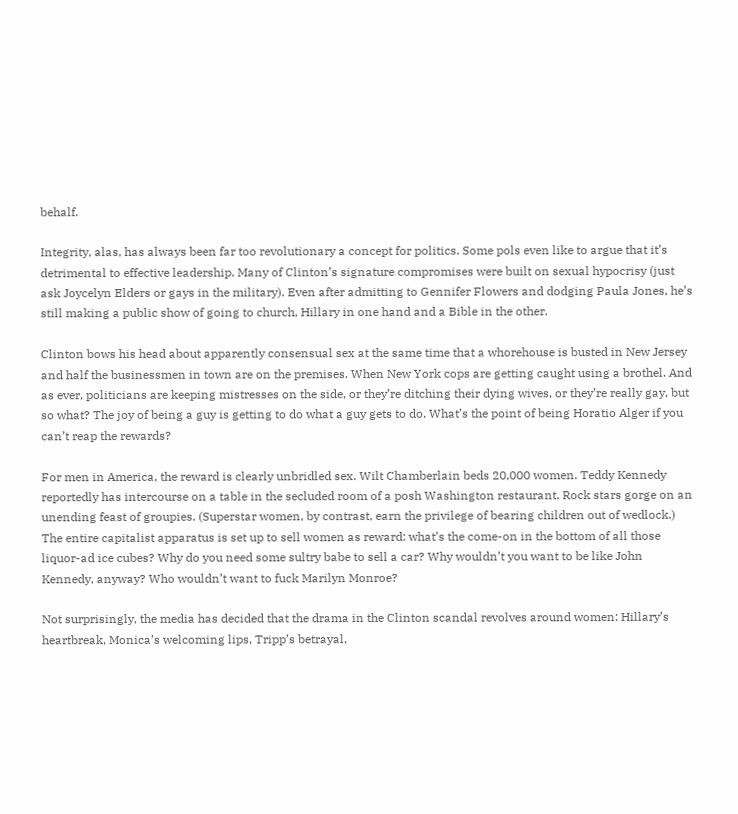behalf.

Integrity, alas, has always been far too revolutionary a concept for politics. Some pols even like to argue that it’s detrimental to effective leadership. Many of Clinton’s signature compromises were built on sexual hypocrisy (just ask Joycelyn Elders or gays in the military). Even after admitting to Gennifer Flowers and dodging Paula Jones, he’s still making a public show of going to church, Hillary in one hand and a Bible in the other.

Clinton bows his head about apparently consensual sex at the same time that a whorehouse is busted in New Jersey and half the businessmen in town are on the premises. When New York cops are getting caught using a brothel. And as ever, politicians are keeping mistresses on the side, or they’re ditching their dying wives, or they’re really gay, but so what? The joy of being a guy is getting to do what a guy gets to do. What’s the point of being Horatio Alger if you can’t reap the rewards?

For men in America, the reward is clearly unbridled sex. Wilt Chamberlain beds 20,000 women. Teddy Kennedy reportedly has intercourse on a table in the secluded room of a posh Washington restaurant. Rock stars gorge on an unending feast of groupies. (Superstar women, by contrast, earn the privilege of bearing children out of wedlock.) The entire capitalist apparatus is set up to sell women as reward: what’s the come-on in the bottom of all those liquor-ad ice cubes? Why do you need some sultry babe to sell a car? Why wouldn’t you want to be like John Kennedy, anyway? Who wouldn’t want to fuck Marilyn Monroe?

Not surprisingly, the media has decided that the drama in the Clinton scandal revolves around women: Hillary’s heartbreak, Monica’s welcoming lips, Tripp’s betrayal,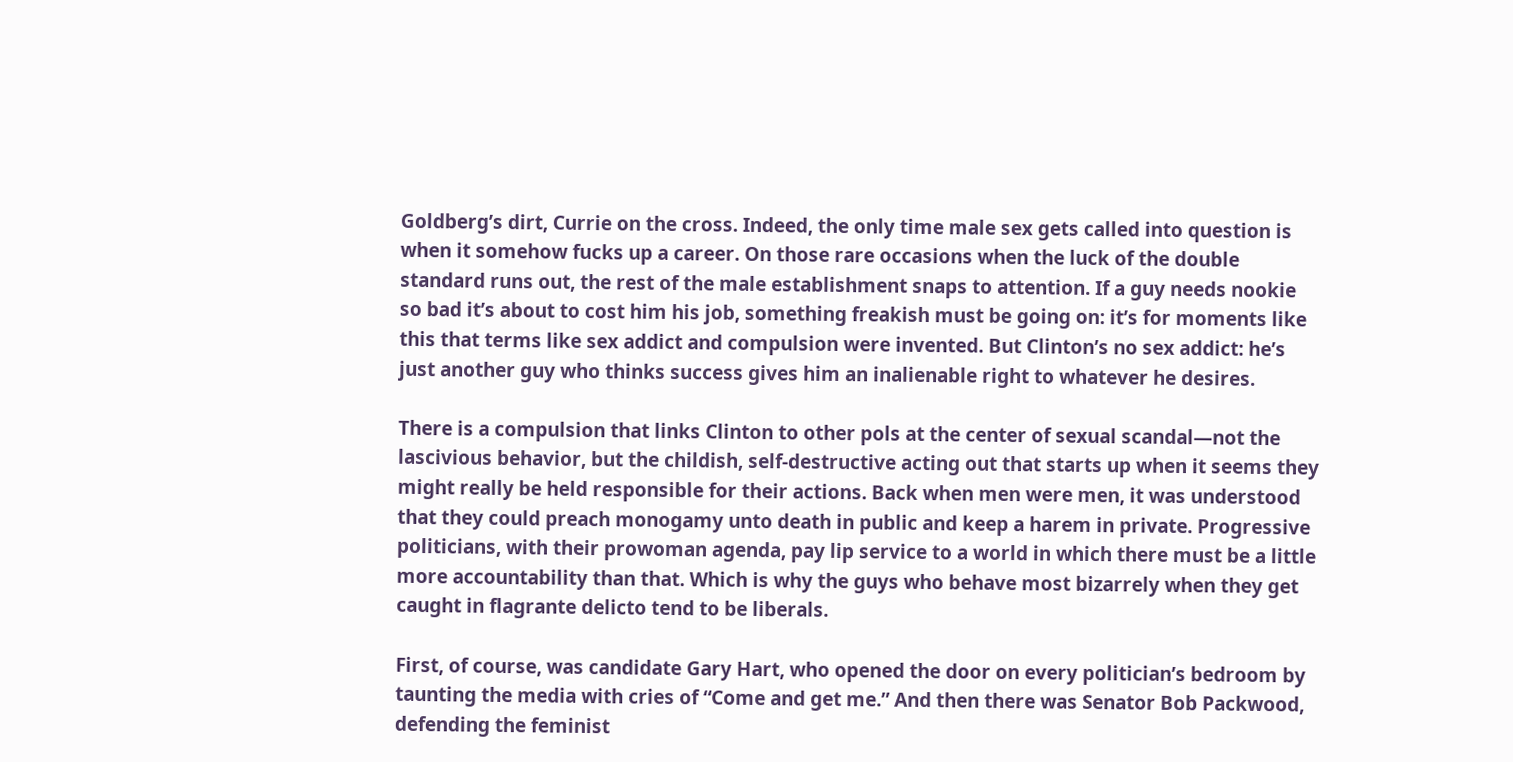Goldberg’s dirt, Currie on the cross. Indeed, the only time male sex gets called into question is when it somehow fucks up a career. On those rare occasions when the luck of the double standard runs out, the rest of the male establishment snaps to attention. If a guy needs nookie so bad it’s about to cost him his job, something freakish must be going on: it’s for moments like this that terms like sex addict and compulsion were invented. But Clinton’s no sex addict: he’s just another guy who thinks success gives him an inalienable right to whatever he desires.

There is a compulsion that links Clinton to other pols at the center of sexual scandal—not the lascivious behavior, but the childish, self-destructive acting out that starts up when it seems they might really be held responsible for their actions. Back when men were men, it was understood that they could preach monogamy unto death in public and keep a harem in private. Progressive politicians, with their prowoman agenda, pay lip service to a world in which there must be a little more accountability than that. Which is why the guys who behave most bizarrely when they get caught in flagrante delicto tend to be liberals.

First, of course, was candidate Gary Hart, who opened the door on every politician’s bedroom by taunting the media with cries of “Come and get me.” And then there was Senator Bob Packwood, defending the feminist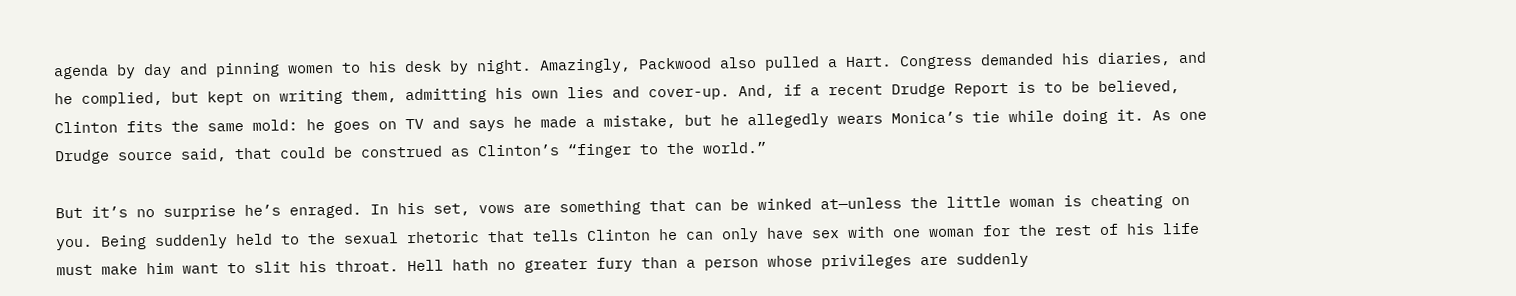agenda by day and pinning women to his desk by night. Amazingly, Packwood also pulled a Hart. Congress demanded his diaries, and he complied, but kept on writing them, admitting his own lies and cover-up. And, if a recent Drudge Report is to be believed, Clinton fits the same mold: he goes on TV and says he made a mistake, but he allegedly wears Monica’s tie while doing it. As one Drudge source said, that could be construed as Clinton’s “finger to the world.”

But it’s no surprise he’s enraged. In his set, vows are something that can be winked at—unless the little woman is cheating on you. Being suddenly held to the sexual rhetoric that tells Clinton he can only have sex with one woman for the rest of his life must make him want to slit his throat. Hell hath no greater fury than a person whose privileges are suddenly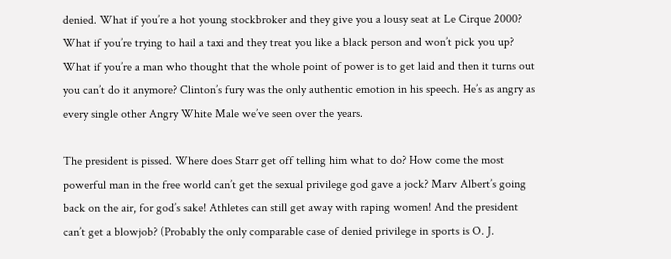denied. What if you’re a hot young stockbroker and they give you a lousy seat at Le Cirque 2000? What if you’re trying to hail a taxi and they treat you like a black person and won’t pick you up? What if you’re a man who thought that the whole point of power is to get laid and then it turns out you can’t do it anymore? Clinton’s fury was the only authentic emotion in his speech. He’s as angry as every single other Angry White Male we’ve seen over the years.

The president is pissed. Where does Starr get off telling him what to do? How come the most powerful man in the free world can’t get the sexual privilege god gave a jock? Marv Albert’s going back on the air, for god’s sake! Athletes can still get away with raping women! And the president can’t get a blowjob? (Probably the only comparable case of denied privilege in sports is O. J.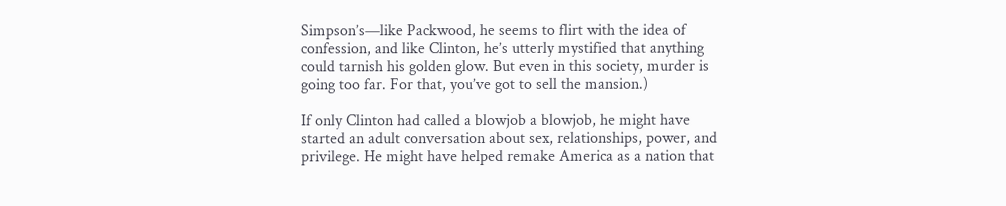Simpson’s—like Packwood, he seems to flirt with the idea of confession, and like Clinton, he’s utterly mystified that anything could tarnish his golden glow. But even in this society, murder is going too far. For that, you’ve got to sell the mansion.)

If only Clinton had called a blowjob a blowjob, he might have started an adult conversation about sex, relationships, power, and privilege. He might have helped remake America as a nation that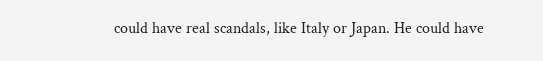could have real scandals, like Italy or Japan. He could have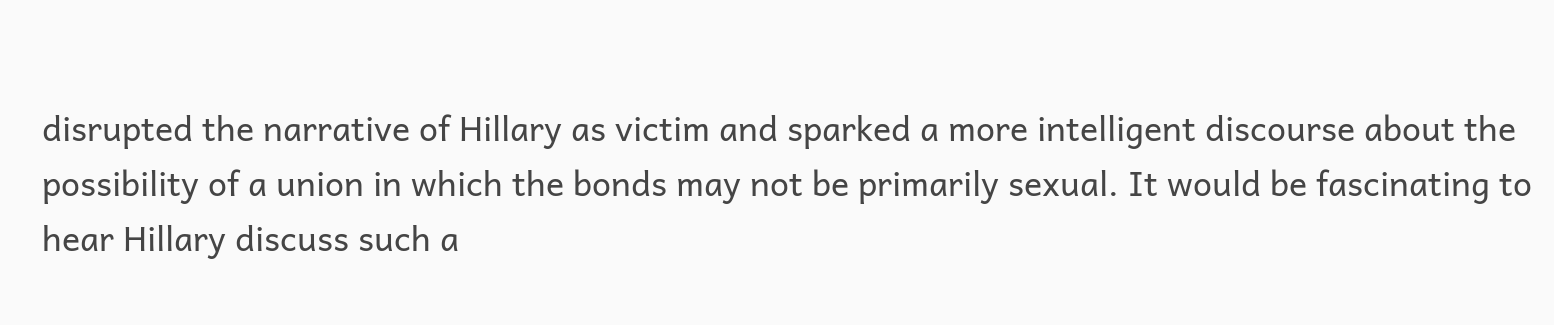disrupted the narrative of Hillary as victim and sparked a more intelligent discourse about the possibility of a union in which the bonds may not be primarily sexual. It would be fascinating to hear Hillary discuss such a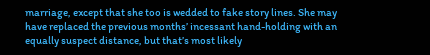marriage, except that she too is wedded to fake story lines. She may have replaced the previous months’ incessant hand-holding with an equally suspect distance, but that’s most likely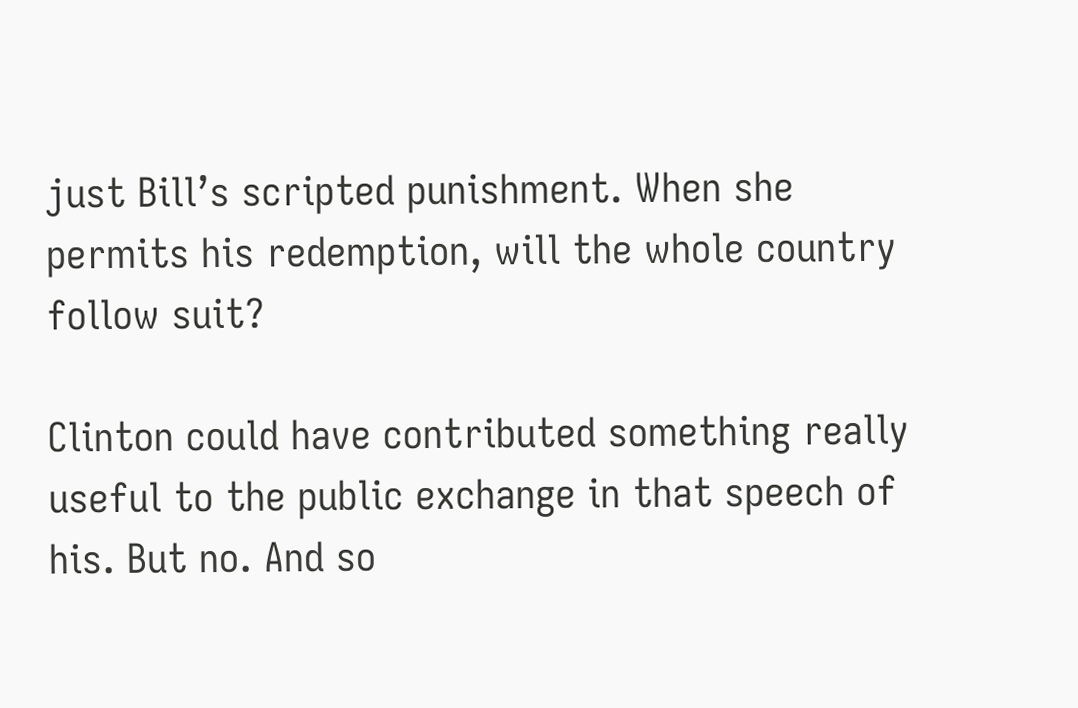just Bill’s scripted punishment. When she permits his redemption, will the whole country follow suit?

Clinton could have contributed something really useful to the public exchange in that speech of his. But no. And so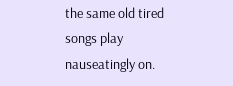the same old tired songs play nauseatingly on.